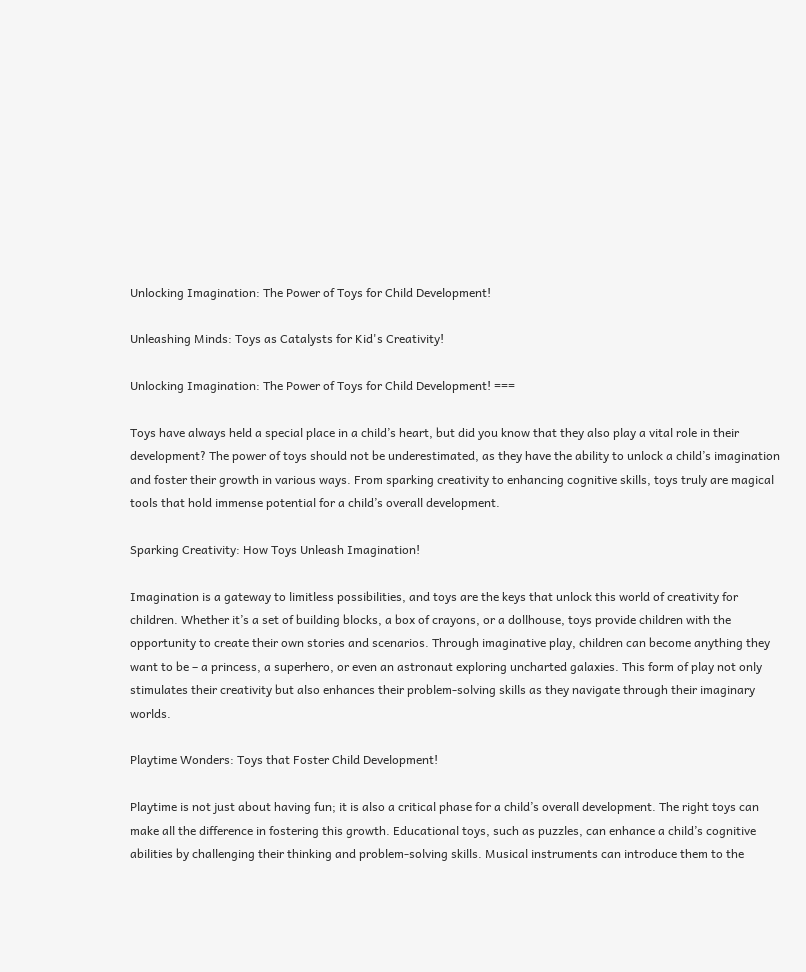Unlocking Imagination: The Power of Toys for Child Development!

Unleashing Minds: Toys as Catalysts for Kid's Creativity!

Unlocking Imagination: The Power of Toys for Child Development! ===

Toys have always held a special place in a child’s heart, but did you know that they also play a vital role in their development? The power of toys should not be underestimated, as they have the ability to unlock a child’s imagination and foster their growth in various ways. From sparking creativity to enhancing cognitive skills, toys truly are magical tools that hold immense potential for a child’s overall development.

Sparking Creativity: How Toys Unleash Imagination!

Imagination is a gateway to limitless possibilities, and toys are the keys that unlock this world of creativity for children. Whether it’s a set of building blocks, a box of crayons, or a dollhouse, toys provide children with the opportunity to create their own stories and scenarios. Through imaginative play, children can become anything they want to be – a princess, a superhero, or even an astronaut exploring uncharted galaxies. This form of play not only stimulates their creativity but also enhances their problem-solving skills as they navigate through their imaginary worlds.

Playtime Wonders: Toys that Foster Child Development!

Playtime is not just about having fun; it is also a critical phase for a child’s overall development. The right toys can make all the difference in fostering this growth. Educational toys, such as puzzles, can enhance a child’s cognitive abilities by challenging their thinking and problem-solving skills. Musical instruments can introduce them to the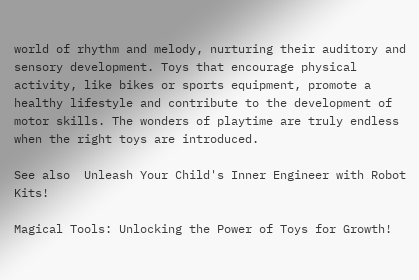world of rhythm and melody, nurturing their auditory and sensory development. Toys that encourage physical activity, like bikes or sports equipment, promote a healthy lifestyle and contribute to the development of motor skills. The wonders of playtime are truly endless when the right toys are introduced.

See also  Unleash Your Child's Inner Engineer with Robot Kits!

Magical Tools: Unlocking the Power of Toys for Growth!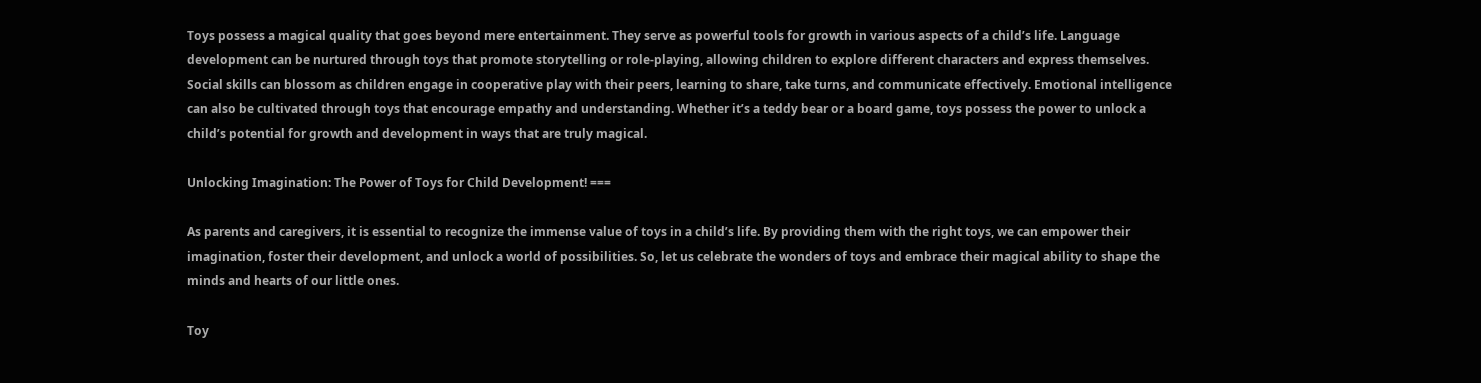Toys possess a magical quality that goes beyond mere entertainment. They serve as powerful tools for growth in various aspects of a child’s life. Language development can be nurtured through toys that promote storytelling or role-playing, allowing children to explore different characters and express themselves. Social skills can blossom as children engage in cooperative play with their peers, learning to share, take turns, and communicate effectively. Emotional intelligence can also be cultivated through toys that encourage empathy and understanding. Whether it’s a teddy bear or a board game, toys possess the power to unlock a child’s potential for growth and development in ways that are truly magical.

Unlocking Imagination: The Power of Toys for Child Development! ===

As parents and caregivers, it is essential to recognize the immense value of toys in a child’s life. By providing them with the right toys, we can empower their imagination, foster their development, and unlock a world of possibilities. So, let us celebrate the wonders of toys and embrace their magical ability to shape the minds and hearts of our little ones.

Toy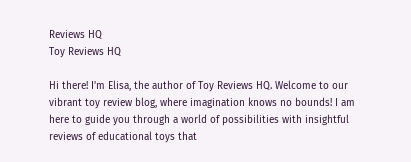Reviews HQ
Toy Reviews HQ

Hi there! I'm Elisa, the author of Toy Reviews HQ. Welcome to our vibrant toy review blog, where imagination knows no bounds! I am here to guide you through a world of possibilities with insightful reviews of educational toys that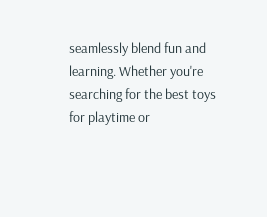seamlessly blend fun and learning. Whether you're searching for the best toys for playtime or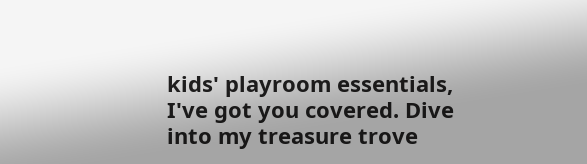kids' playroom essentials, I've got you covered. Dive into my treasure trove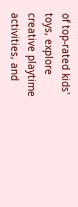of top-rated kids' toys, explore creative playtime activities, and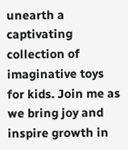unearth a captivating collection of imaginative toys for kids. Join me as we bring joy and inspire growth in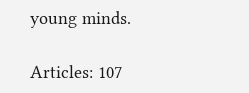young minds.

Articles: 107